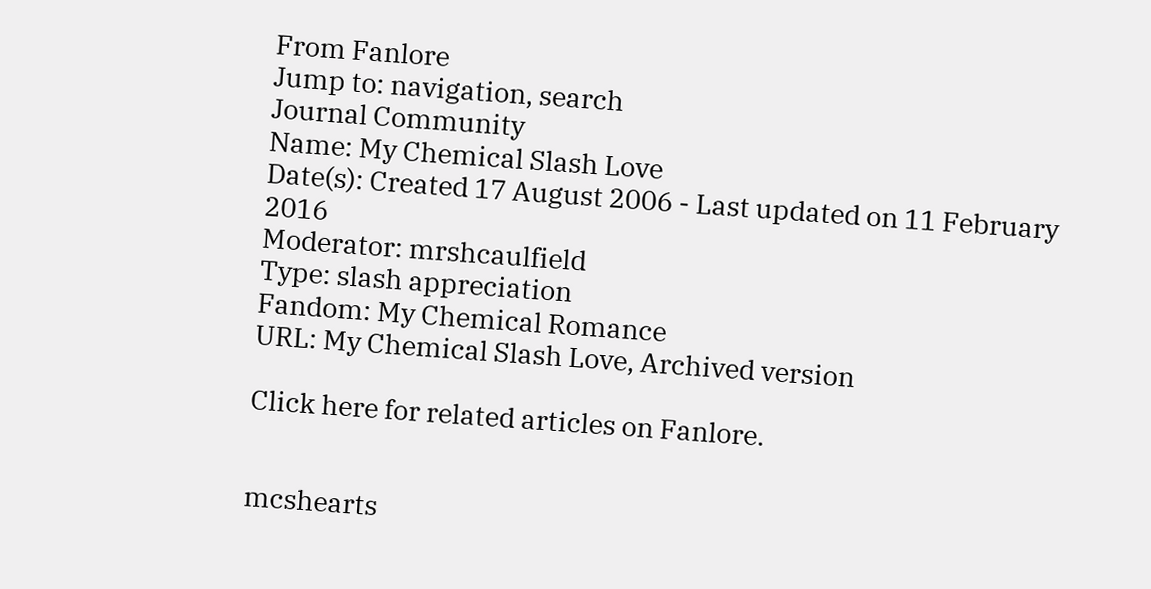From Fanlore
Jump to: navigation, search
Journal Community
Name: My Chemical Slash Love
Date(s): Created 17 August 2006 - Last updated on 11 February 2016
Moderator: mrshcaulfield
Type: slash appreciation
Fandom: My Chemical Romance
URL: My Chemical Slash Love, Archived version

Click here for related articles on Fanlore.


mcshearts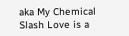aka My Chemical Slash Love is a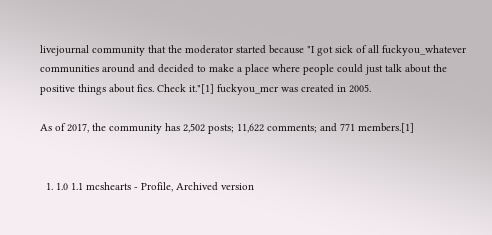livejournal community that the moderator started because "I got sick of all fuckyou_whatever communities around and decided to make a place where people could just talk about the positive things about fics. Check it."[1] fuckyou_mcr was created in 2005.

As of 2017, the community has 2,502 posts; 11,622 comments; and 771 members.[1]


  1. 1.0 1.1 mcshearts - Profile, Archived version